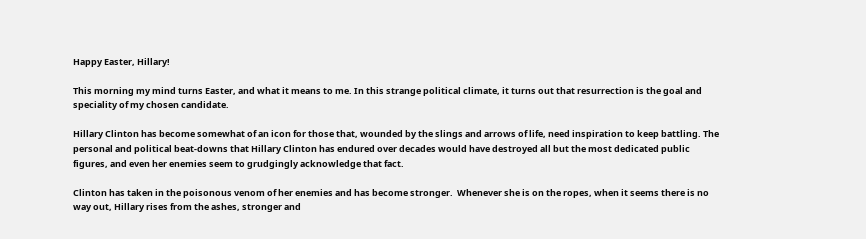Happy Easter, Hillary!

This morning my mind turns Easter, and what it means to me. In this strange political climate, it turns out that resurrection is the goal and speciality of my chosen candidate.

Hillary Clinton has become somewhat of an icon for those that, wounded by the slings and arrows of life, need inspiration to keep battling. The personal and political beat-downs that Hillary Clinton has endured over decades would have destroyed all but the most dedicated public figures, and even her enemies seem to grudgingly acknowledge that fact.

Clinton has taken in the poisonous venom of her enemies and has become stronger.  Whenever she is on the ropes, when it seems there is no way out, Hillary rises from the ashes, stronger and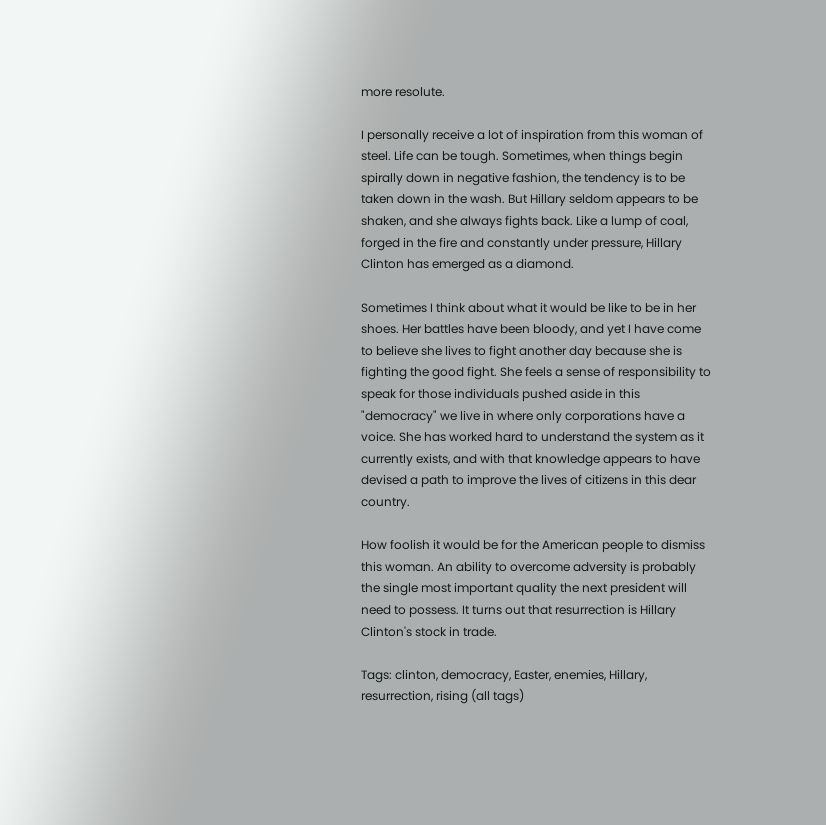more resolute.

I personally receive a lot of inspiration from this woman of steel. Life can be tough. Sometimes, when things begin spirally down in negative fashion, the tendency is to be taken down in the wash. But Hillary seldom appears to be shaken, and she always fights back. Like a lump of coal, forged in the fire and constantly under pressure, Hillary Clinton has emerged as a diamond.

Sometimes I think about what it would be like to be in her shoes. Her battles have been bloody, and yet I have come to believe she lives to fight another day because she is fighting the good fight. She feels a sense of responsibility to speak for those individuals pushed aside in this "democracy" we live in where only corporations have a voice. She has worked hard to understand the system as it currently exists, and with that knowledge appears to have devised a path to improve the lives of citizens in this dear country.

How foolish it would be for the American people to dismiss this woman. An ability to overcome adversity is probably the single most important quality the next president will need to possess. It turns out that resurrection is Hillary Clinton's stock in trade.

Tags: clinton, democracy, Easter, enemies, Hillary, resurrection, rising (all tags)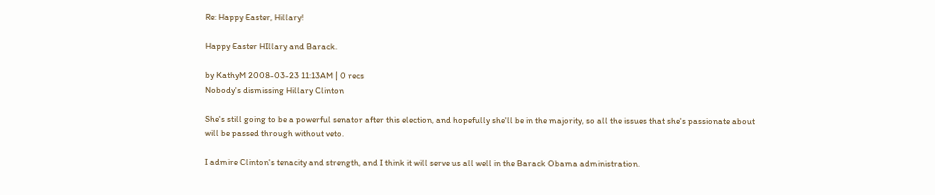Re: Happy Easter, Hillary!

Happy Easter HIllary and Barack.

by KathyM 2008-03-23 11:13AM | 0 recs
Nobody's dismissing Hillary Clinton

She's still going to be a powerful senator after this election, and hopefully she'll be in the majority, so all the issues that she's passionate about will be passed through without veto.

I admire Clinton's tenacity and strength, and I think it will serve us all well in the Barack Obama administration.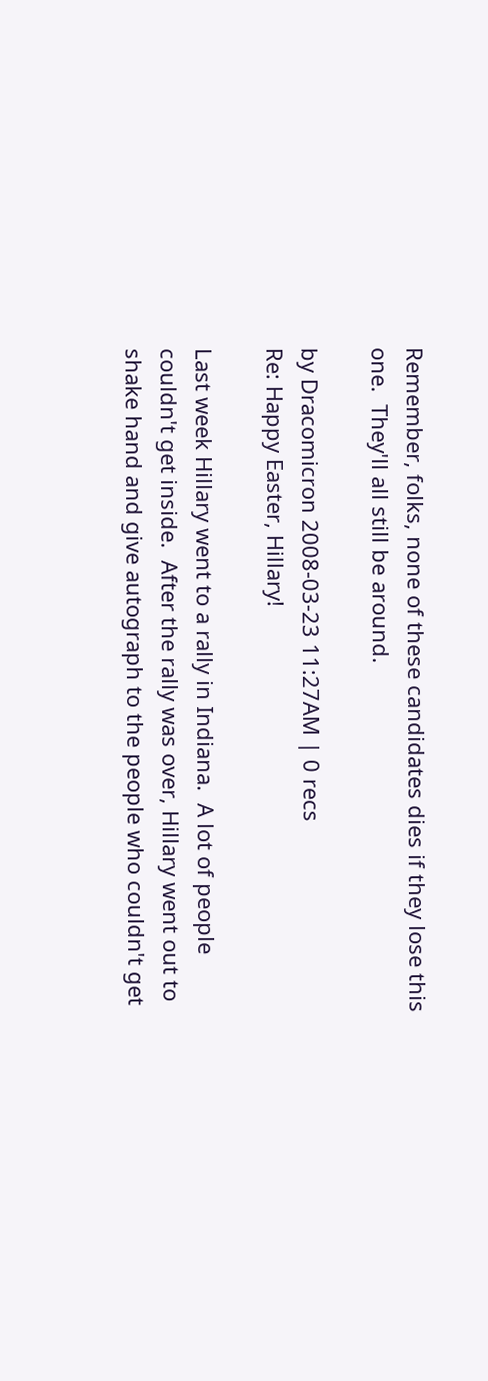Remember, folks, none of these candidates dies if they lose this one.  They'll all still be around.

by Dracomicron 2008-03-23 11:27AM | 0 recs
Re: Happy Easter, Hillary!

Last week Hillary went to a rally in Indiana.  A lot of people couldn't get inside.  After the rally was over, Hillary went out to shake hand and give autograph to the people who couldn't get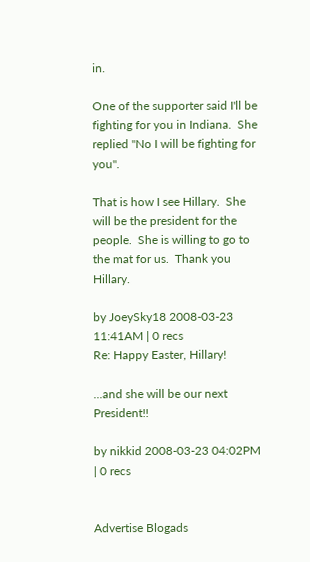in.

One of the supporter said I'll be fighting for you in Indiana.  She replied "No I will be fighting for you".

That is how I see Hillary.  She will be the president for the people.  She is willing to go to the mat for us.  Thank you Hillary.

by JoeySky18 2008-03-23 11:41AM | 0 recs
Re: Happy Easter, Hillary!

...and she will be our next President!!

by nikkid 2008-03-23 04:02PM | 0 recs


Advertise Blogads